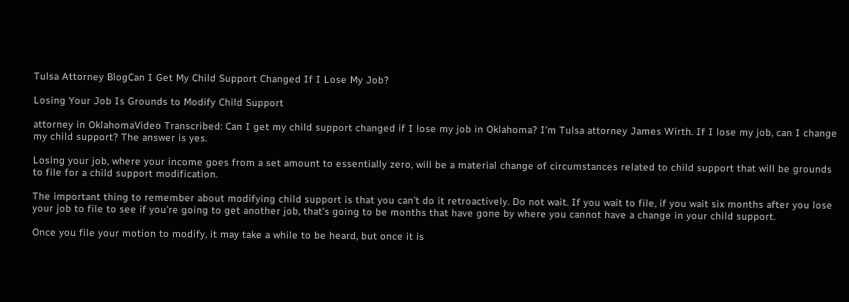Tulsa Attorney BlogCan I Get My Child Support Changed If I Lose My Job?

Losing Your Job Is Grounds to Modify Child Support

attorney in OklahomaVideo Transcribed: Can I get my child support changed if I lose my job in Oklahoma? I’m Tulsa attorney James Wirth. If I lose my job, can I change my child support? The answer is yes.

Losing your job, where your income goes from a set amount to essentially zero, will be a material change of circumstances related to child support that will be grounds to file for a child support modification.

The important thing to remember about modifying child support is that you can’t do it retroactively. Do not wait. If you wait to file, if you wait six months after you lose your job to file to see if you’re going to get another job, that’s going to be months that have gone by where you cannot have a change in your child support.

Once you file your motion to modify, it may take a while to be heard, but once it is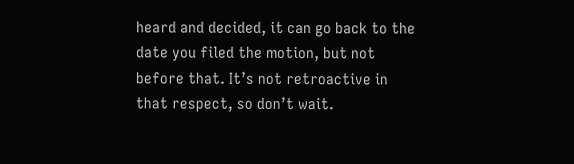heard and decided, it can go back to the date you filed the motion, but not before that. It’s not retroactive in that respect, so don’t wait.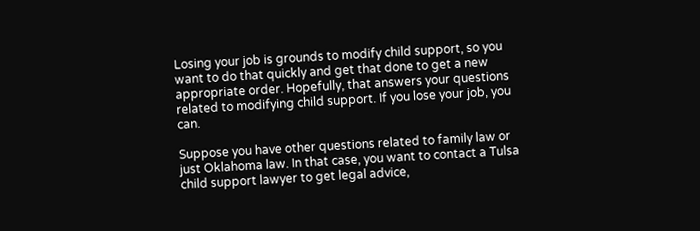Losing your job is grounds to modify child support, so you want to do that quickly and get that done to get a new appropriate order. Hopefully, that answers your questions related to modifying child support. If you lose your job, you can.

Suppose you have other questions related to family law or just Oklahoma law. In that case, you want to contact a Tulsa child support lawyer to get legal advice,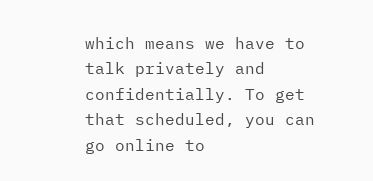which means we have to talk privately and confidentially. To get that scheduled, you can go online to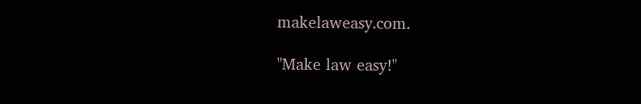makelaweasy.com.

"Make law easy!"